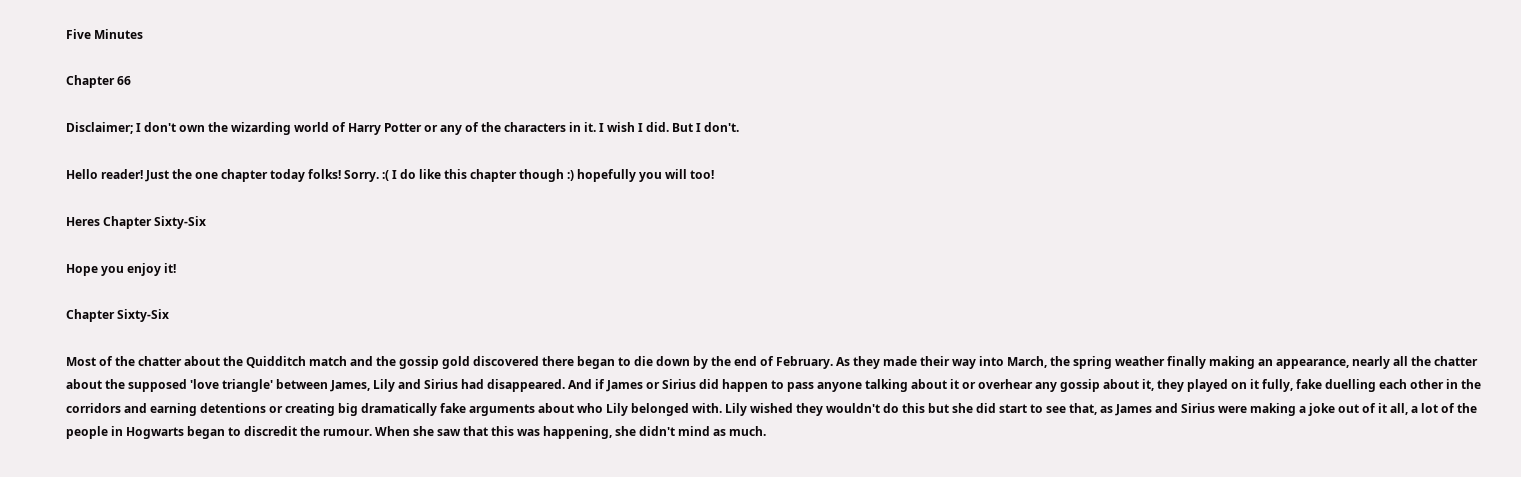Five Minutes

Chapter 66

Disclaimer; I don't own the wizarding world of Harry Potter or any of the characters in it. I wish I did. But I don't.

Hello reader! Just the one chapter today folks! Sorry. :( I do like this chapter though :) hopefully you will too!

Heres Chapter Sixty-Six

Hope you enjoy it!

Chapter Sixty-Six

Most of the chatter about the Quidditch match and the gossip gold discovered there began to die down by the end of February. As they made their way into March, the spring weather finally making an appearance, nearly all the chatter about the supposed 'love triangle' between James, Lily and Sirius had disappeared. And if James or Sirius did happen to pass anyone talking about it or overhear any gossip about it, they played on it fully, fake duelling each other in the corridors and earning detentions or creating big dramatically fake arguments about who Lily belonged with. Lily wished they wouldn't do this but she did start to see that, as James and Sirius were making a joke out of it all, a lot of the people in Hogwarts began to discredit the rumour. When she saw that this was happening, she didn't mind as much.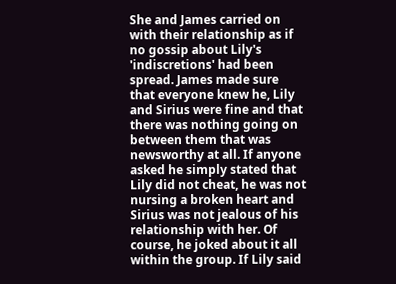She and James carried on with their relationship as if no gossip about Lily's 'indiscretions' had been spread. James made sure that everyone knew he, Lily and Sirius were fine and that there was nothing going on between them that was newsworthy at all. If anyone asked he simply stated that Lily did not cheat, he was not nursing a broken heart and Sirius was not jealous of his relationship with her. Of course, he joked about it all within the group. If Lily said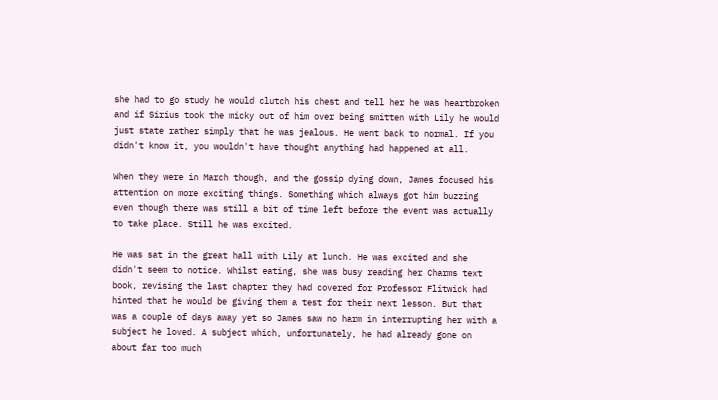she had to go study he would clutch his chest and tell her he was heartbroken and if Sirius took the micky out of him over being smitten with Lily he would just state rather simply that he was jealous. He went back to normal. If you didn't know it, you wouldn't have thought anything had happened at all.

When they were in March though, and the gossip dying down, James focused his attention on more exciting things. Something which always got him buzzing even though there was still a bit of time left before the event was actually to take place. Still he was excited.

He was sat in the great hall with Lily at lunch. He was excited and she didn't seem to notice. Whilst eating, she was busy reading her Charms text book, revising the last chapter they had covered for Professor Flitwick had hinted that he would be giving them a test for their next lesson. But that was a couple of days away yet so James saw no harm in interrupting her with a subject he loved. A subject which, unfortunately, he had already gone on about far too much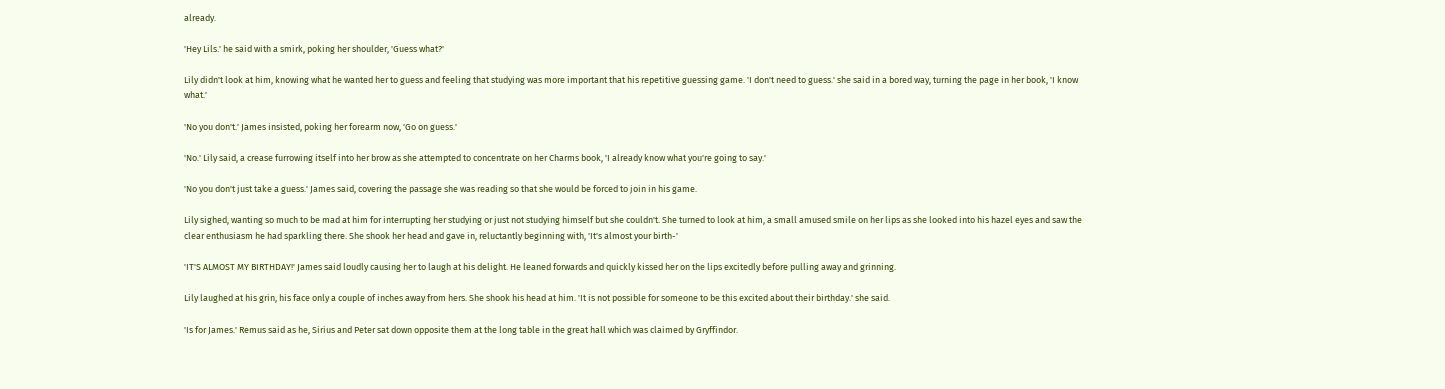already.

'Hey Lils.' he said with a smirk, poking her shoulder, 'Guess what?'

Lily didn't look at him, knowing what he wanted her to guess and feeling that studying was more important that his repetitive guessing game. 'I don't need to guess.' she said in a bored way, turning the page in her book, 'I know what.'

'No you don't.' James insisted, poking her forearm now, 'Go on guess.'

'No.' Lily said, a crease furrowing itself into her brow as she attempted to concentrate on her Charms book, 'I already know what you're going to say.'

'No you don't just take a guess.' James said, covering the passage she was reading so that she would be forced to join in his game.

Lily sighed, wanting so much to be mad at him for interrupting her studying or just not studying himself but she couldn't. She turned to look at him, a small amused smile on her lips as she looked into his hazel eyes and saw the clear enthusiasm he had sparkling there. She shook her head and gave in, reluctantly beginning with, 'It's almost your birth-'

'IT'S ALMOST MY BIRTHDAY!' James said loudly causing her to laugh at his delight. He leaned forwards and quickly kissed her on the lips excitedly before pulling away and grinning.

Lily laughed at his grin, his face only a couple of inches away from hers. She shook his head at him. 'It is not possible for someone to be this excited about their birthday.' she said.

'Is for James.' Remus said as he, Sirius and Peter sat down opposite them at the long table in the great hall which was claimed by Gryffindor.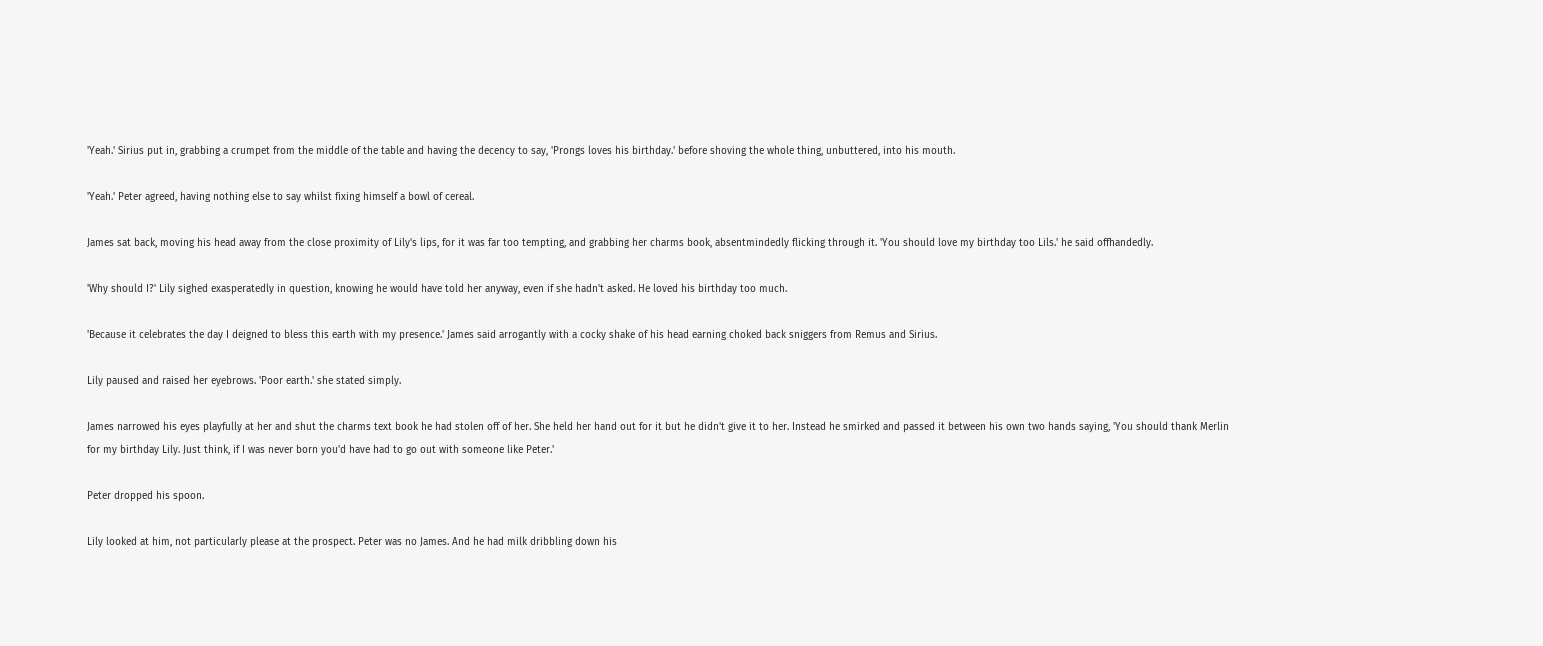'Yeah.' Sirius put in, grabbing a crumpet from the middle of the table and having the decency to say, 'Prongs loves his birthday.' before shoving the whole thing, unbuttered, into his mouth.

'Yeah.' Peter agreed, having nothing else to say whilst fixing himself a bowl of cereal.

James sat back, moving his head away from the close proximity of Lily's lips, for it was far too tempting, and grabbing her charms book, absentmindedly flicking through it. 'You should love my birthday too Lils.' he said offhandedly.

'Why should I?' Lily sighed exasperatedly in question, knowing he would have told her anyway, even if she hadn't asked. He loved his birthday too much.

'Because it celebrates the day I deigned to bless this earth with my presence.' James said arrogantly with a cocky shake of his head earning choked back sniggers from Remus and Sirius.

Lily paused and raised her eyebrows. 'Poor earth.' she stated simply.

James narrowed his eyes playfully at her and shut the charms text book he had stolen off of her. She held her hand out for it but he didn't give it to her. Instead he smirked and passed it between his own two hands saying, 'You should thank Merlin for my birthday Lily. Just think, if I was never born you'd have had to go out with someone like Peter.'

Peter dropped his spoon.

Lily looked at him, not particularly please at the prospect. Peter was no James. And he had milk dribbling down his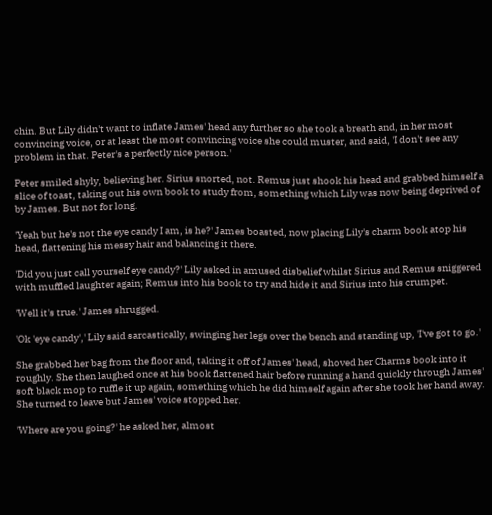chin. But Lily didn't want to inflate James' head any further so she took a breath and, in her most convincing voice, or at least the most convincing voice she could muster, and said, 'I don't see any problem in that. Peter's a perfectly nice person.'

Peter smiled shyly, believing her. Sirius snorted, not. Remus just shook his head and grabbed himself a slice of toast, taking out his own book to study from, something which Lily was now being deprived of by James. But not for long.

'Yeah but he's not the eye candy I am, is he?' James boasted, now placing Lily's charm book atop his head, flattening his messy hair and balancing it there.

'Did you just call yourself eye candy?' Lily asked in amused disbelief whilst Sirius and Remus sniggered with muffled laughter again; Remus into his book to try and hide it and Sirius into his crumpet.

'Well it's true.' James shrugged.

'Ok 'eye candy',' Lily said sarcastically, swinging her legs over the bench and standing up, 'I've got to go.'

She grabbed her bag from the floor and, taking it off of James' head, shoved her Charms book into it roughly. She then laughed once at his book flattened hair before running a hand quickly through James' soft black mop to ruffle it up again, something which he did himself again after she took her hand away. She turned to leave but James' voice stopped her.

'Where are you going?' he asked her, almost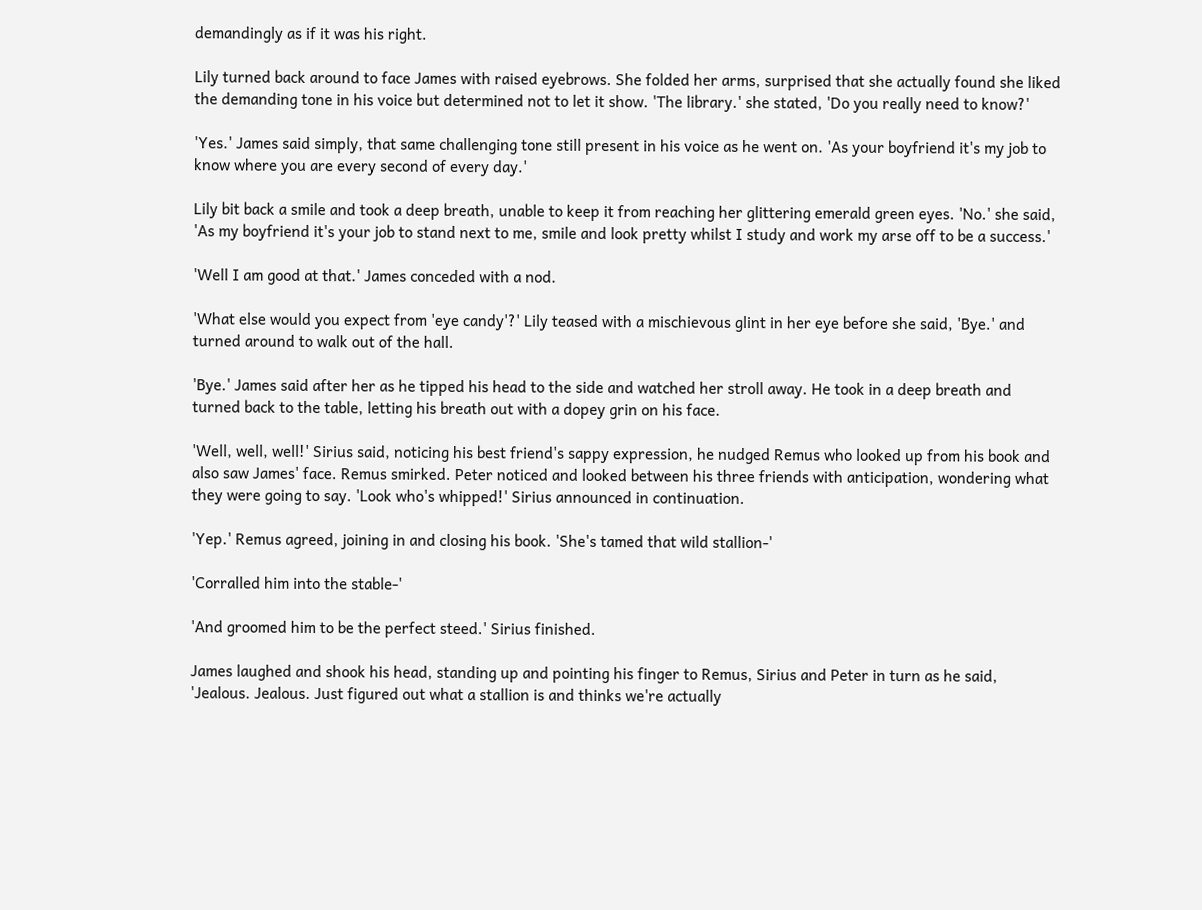demandingly as if it was his right.

Lily turned back around to face James with raised eyebrows. She folded her arms, surprised that she actually found she liked the demanding tone in his voice but determined not to let it show. 'The library.' she stated, 'Do you really need to know?'

'Yes.' James said simply, that same challenging tone still present in his voice as he went on. 'As your boyfriend it's my job to know where you are every second of every day.'

Lily bit back a smile and took a deep breath, unable to keep it from reaching her glittering emerald green eyes. 'No.' she said, 'As my boyfriend it's your job to stand next to me, smile and look pretty whilst I study and work my arse off to be a success.'

'Well I am good at that.' James conceded with a nod.

'What else would you expect from 'eye candy'?' Lily teased with a mischievous glint in her eye before she said, 'Bye.' and turned around to walk out of the hall.

'Bye.' James said after her as he tipped his head to the side and watched her stroll away. He took in a deep breath and turned back to the table, letting his breath out with a dopey grin on his face.

'Well, well, well!' Sirius said, noticing his best friend's sappy expression, he nudged Remus who looked up from his book and also saw James' face. Remus smirked. Peter noticed and looked between his three friends with anticipation, wondering what they were going to say. 'Look who's whipped!' Sirius announced in continuation.

'Yep.' Remus agreed, joining in and closing his book. 'She's tamed that wild stallion-'

'Corralled him into the stable-'

'And groomed him to be the perfect steed.' Sirius finished.

James laughed and shook his head, standing up and pointing his finger to Remus, Sirius and Peter in turn as he said, 'Jealous. Jealous. Just figured out what a stallion is and thinks we're actually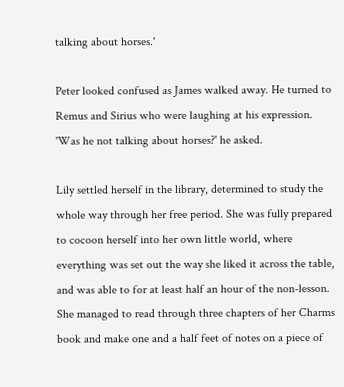talking about horses.'

Peter looked confused as James walked away. He turned to Remus and Sirius who were laughing at his expression. 'Was he not talking about horses?' he asked.

Lily settled herself in the library, determined to study the whole way through her free period. She was fully prepared to cocoon herself into her own little world, where everything was set out the way she liked it across the table, and was able to for at least half an hour of the non-lesson. She managed to read through three chapters of her Charms book and make one and a half feet of notes on a piece of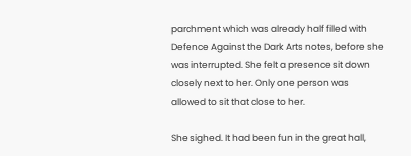parchment which was already half filled with Defence Against the Dark Arts notes, before she was interrupted. She felt a presence sit down closely next to her. Only one person was allowed to sit that close to her.

She sighed. It had been fun in the great hall,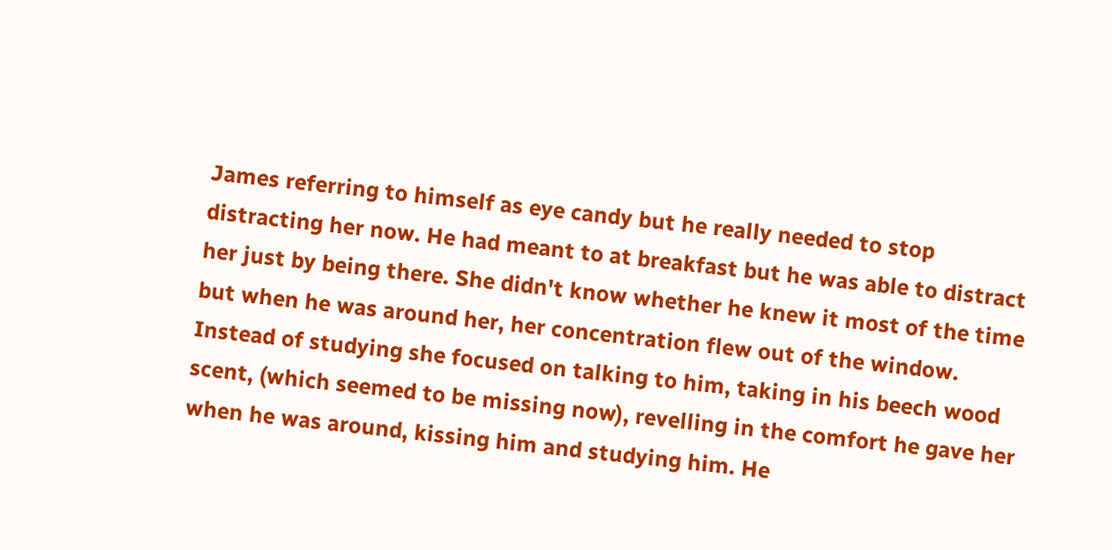James referring to himself as eye candy but he really needed to stop distracting her now. He had meant to at breakfast but he was able to distract her just by being there. She didn't know whether he knew it most of the time but when he was around her, her concentration flew out of the window. Instead of studying she focused on talking to him, taking in his beech wood scent, (which seemed to be missing now), revelling in the comfort he gave her when he was around, kissing him and studying him. He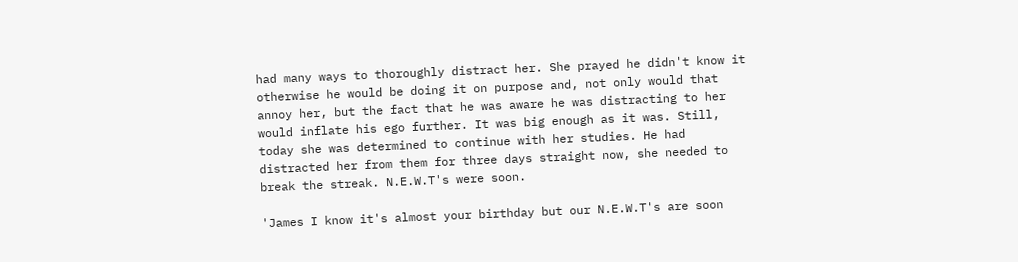had many ways to thoroughly distract her. She prayed he didn't know it otherwise he would be doing it on purpose and, not only would that annoy her, but the fact that he was aware he was distracting to her would inflate his ego further. It was big enough as it was. Still, today she was determined to continue with her studies. He had distracted her from them for three days straight now, she needed to break the streak. N.E.W.T's were soon.

'James I know it's almost your birthday but our N.E.W.T's are soon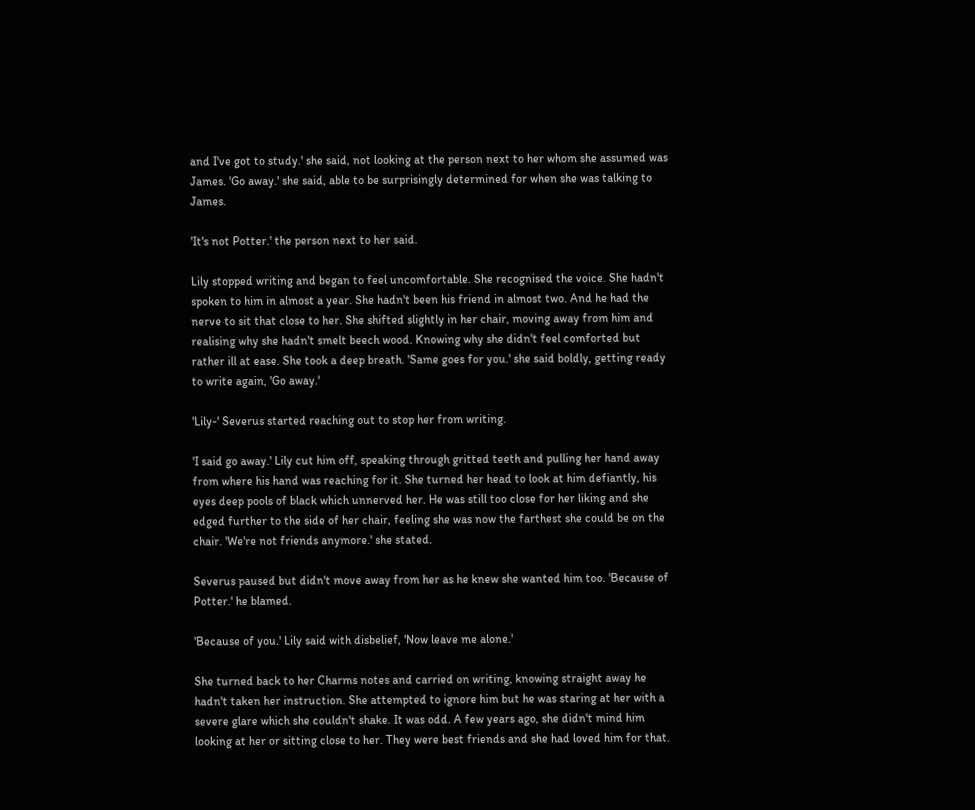and I've got to study.' she said, not looking at the person next to her whom she assumed was James. 'Go away.' she said, able to be surprisingly determined for when she was talking to James.

'It's not Potter.' the person next to her said.

Lily stopped writing and began to feel uncomfortable. She recognised the voice. She hadn't spoken to him in almost a year. She hadn't been his friend in almost two. And he had the nerve to sit that close to her. She shifted slightly in her chair, moving away from him and realising why she hadn't smelt beech wood. Knowing why she didn't feel comforted but rather ill at ease. She took a deep breath. 'Same goes for you.' she said boldly, getting ready to write again, 'Go away.'

'Lily-' Severus started reaching out to stop her from writing.

'I said go away.' Lily cut him off, speaking through gritted teeth and pulling her hand away from where his hand was reaching for it. She turned her head to look at him defiantly, his eyes deep pools of black which unnerved her. He was still too close for her liking and she edged further to the side of her chair, feeling she was now the farthest she could be on the chair. 'We're not friends anymore.' she stated.

Severus paused but didn't move away from her as he knew she wanted him too. 'Because of Potter.' he blamed.

'Because of you.' Lily said with disbelief, 'Now leave me alone.'

She turned back to her Charms notes and carried on writing, knowing straight away he hadn't taken her instruction. She attempted to ignore him but he was staring at her with a severe glare which she couldn't shake. It was odd. A few years ago, she didn't mind him looking at her or sitting close to her. They were best friends and she had loved him for that.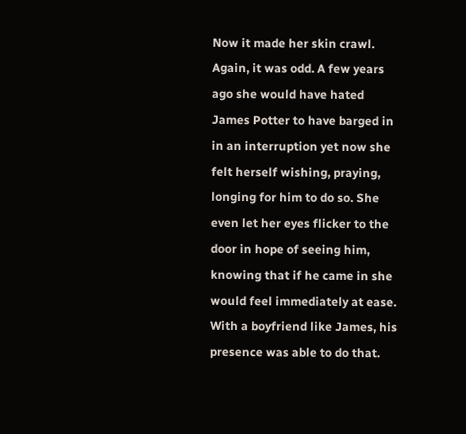Now it made her skin crawl. Again, it was odd. A few years ago she would have hated James Potter to have barged in in an interruption yet now she felt herself wishing, praying, longing for him to do so. She even let her eyes flicker to the door in hope of seeing him, knowing that if he came in she would feel immediately at ease. With a boyfriend like James, his presence was able to do that.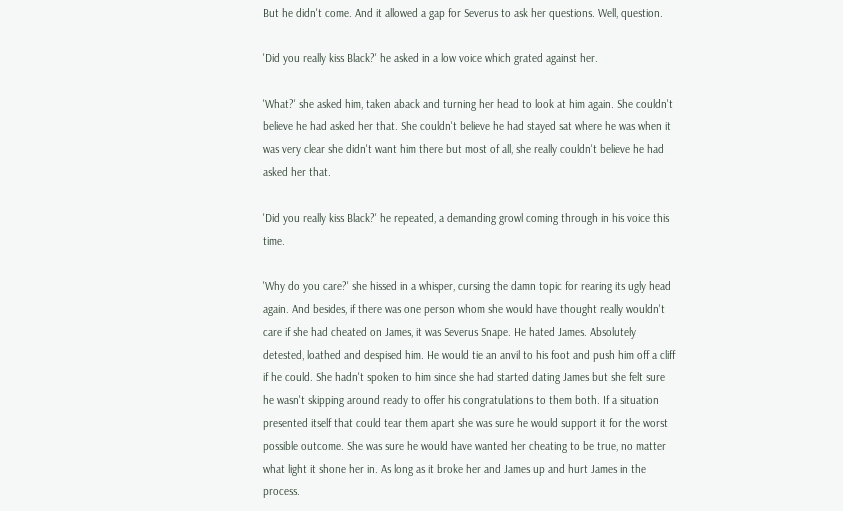But he didn't come. And it allowed a gap for Severus to ask her questions. Well, question.

'Did you really kiss Black?' he asked in a low voice which grated against her.

'What?' she asked him, taken aback and turning her head to look at him again. She couldn't believe he had asked her that. She couldn't believe he had stayed sat where he was when it was very clear she didn't want him there but most of all, she really couldn't believe he had asked her that.

'Did you really kiss Black?' he repeated, a demanding growl coming through in his voice this time.

'Why do you care?' she hissed in a whisper, cursing the damn topic for rearing its ugly head again. And besides, if there was one person whom she would have thought really wouldn't care if she had cheated on James, it was Severus Snape. He hated James. Absolutely detested, loathed and despised him. He would tie an anvil to his foot and push him off a cliff if he could. She hadn't spoken to him since she had started dating James but she felt sure he wasn't skipping around ready to offer his congratulations to them both. If a situation presented itself that could tear them apart she was sure he would support it for the worst possible outcome. She was sure he would have wanted her cheating to be true, no matter what light it shone her in. As long as it broke her and James up and hurt James in the process.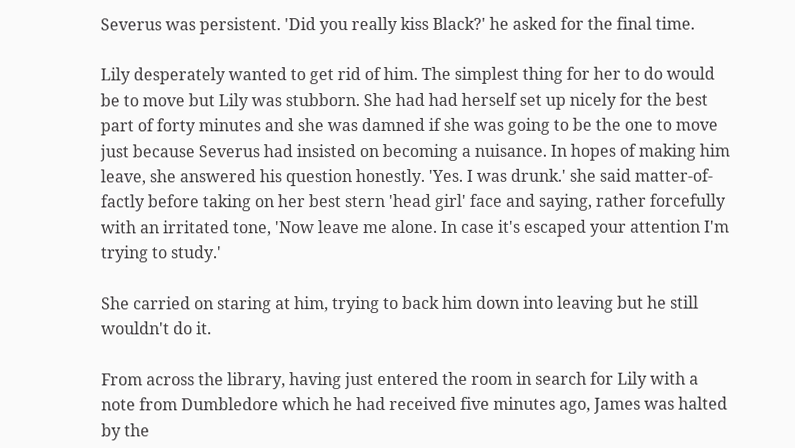Severus was persistent. 'Did you really kiss Black?' he asked for the final time.

Lily desperately wanted to get rid of him. The simplest thing for her to do would be to move but Lily was stubborn. She had had herself set up nicely for the best part of forty minutes and she was damned if she was going to be the one to move just because Severus had insisted on becoming a nuisance. In hopes of making him leave, she answered his question honestly. 'Yes. I was drunk.' she said matter-of-factly before taking on her best stern 'head girl' face and saying, rather forcefully with an irritated tone, 'Now leave me alone. In case it's escaped your attention I'm trying to study.'

She carried on staring at him, trying to back him down into leaving but he still wouldn't do it.

From across the library, having just entered the room in search for Lily with a note from Dumbledore which he had received five minutes ago, James was halted by the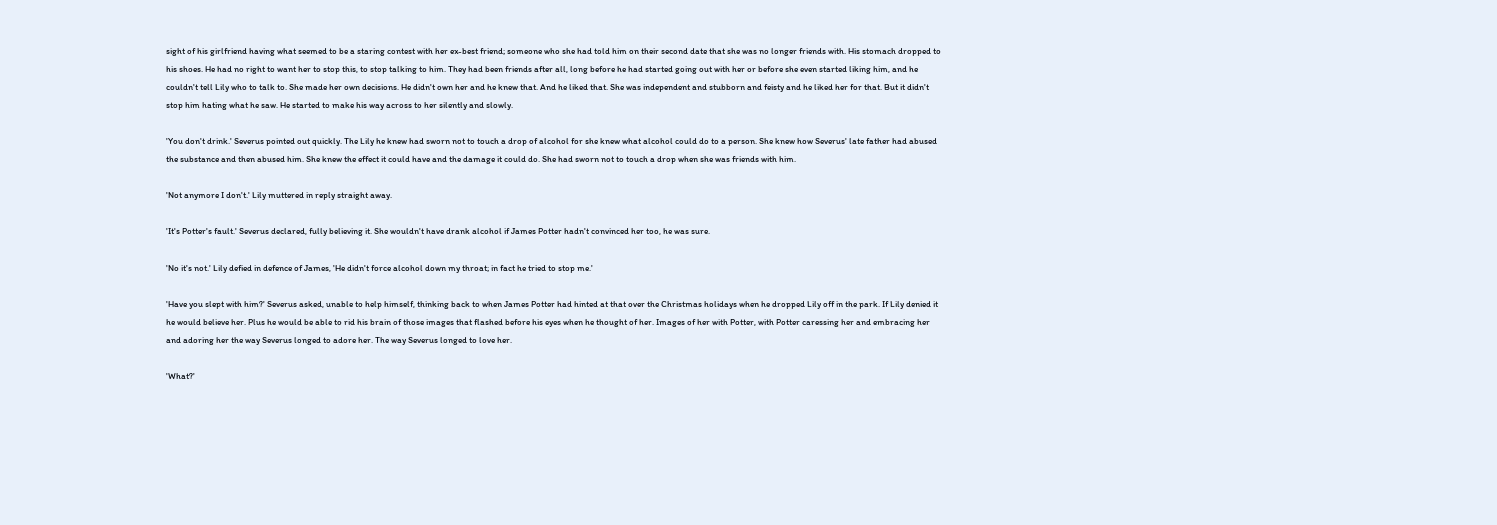sight of his girlfriend having what seemed to be a staring contest with her ex-best friend; someone who she had told him on their second date that she was no longer friends with. His stomach dropped to his shoes. He had no right to want her to stop this, to stop talking to him. They had been friends after all, long before he had started going out with her or before she even started liking him, and he couldn't tell Lily who to talk to. She made her own decisions. He didn't own her and he knew that. And he liked that. She was independent and stubborn and feisty and he liked her for that. But it didn't stop him hating what he saw. He started to make his way across to her silently and slowly.

'You don't drink.' Severus pointed out quickly. The Lily he knew had sworn not to touch a drop of alcohol for she knew what alcohol could do to a person. She knew how Severus' late father had abused the substance and then abused him. She knew the effect it could have and the damage it could do. She had sworn not to touch a drop when she was friends with him.

'Not anymore I don't.' Lily muttered in reply straight away.

'It's Potter's fault.' Severus declared, fully believing it. She wouldn't have drank alcohol if James Potter hadn't convinced her too, he was sure.

'No it's not.' Lily defied in defence of James, 'He didn't force alcohol down my throat; in fact he tried to stop me.'

'Have you slept with him?' Severus asked, unable to help himself, thinking back to when James Potter had hinted at that over the Christmas holidays when he dropped Lily off in the park. If Lily denied it he would believe her. Plus he would be able to rid his brain of those images that flashed before his eyes when he thought of her. Images of her with Potter, with Potter caressing her and embracing her and adoring her the way Severus longed to adore her. The way Severus longed to love her.

'What?'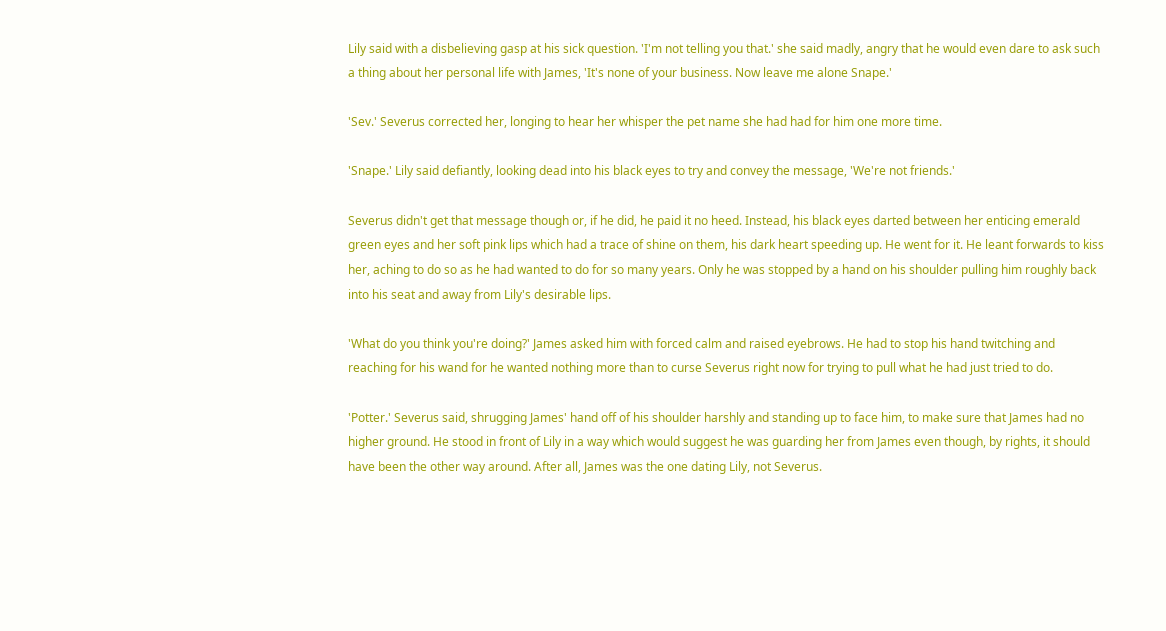Lily said with a disbelieving gasp at his sick question. 'I'm not telling you that.' she said madly, angry that he would even dare to ask such a thing about her personal life with James, 'It's none of your business. Now leave me alone Snape.'

'Sev.' Severus corrected her, longing to hear her whisper the pet name she had had for him one more time.

'Snape.' Lily said defiantly, looking dead into his black eyes to try and convey the message, 'We're not friends.'

Severus didn't get that message though or, if he did, he paid it no heed. Instead, his black eyes darted between her enticing emerald green eyes and her soft pink lips which had a trace of shine on them, his dark heart speeding up. He went for it. He leant forwards to kiss her, aching to do so as he had wanted to do for so many years. Only he was stopped by a hand on his shoulder pulling him roughly back into his seat and away from Lily's desirable lips.

'What do you think you're doing?' James asked him with forced calm and raised eyebrows. He had to stop his hand twitching and reaching for his wand for he wanted nothing more than to curse Severus right now for trying to pull what he had just tried to do.

'Potter.' Severus said, shrugging James' hand off of his shoulder harshly and standing up to face him, to make sure that James had no higher ground. He stood in front of Lily in a way which would suggest he was guarding her from James even though, by rights, it should have been the other way around. After all, James was the one dating Lily, not Severus.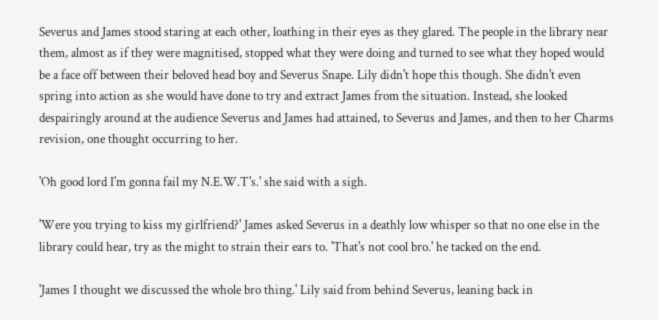Severus and James stood staring at each other, loathing in their eyes as they glared. The people in the library near them, almost as if they were magnitised, stopped what they were doing and turned to see what they hoped would be a face off between their beloved head boy and Severus Snape. Lily didn't hope this though. She didn't even spring into action as she would have done to try and extract James from the situation. Instead, she looked despairingly around at the audience Severus and James had attained, to Severus and James, and then to her Charms revision, one thought occurring to her.

'Oh good lord I'm gonna fail my N.E.W.T's.' she said with a sigh.

'Were you trying to kiss my girlfriend?' James asked Severus in a deathly low whisper so that no one else in the library could hear, try as the might to strain their ears to. 'That's not cool bro.' he tacked on the end.

'James I thought we discussed the whole bro thing.' Lily said from behind Severus, leaning back in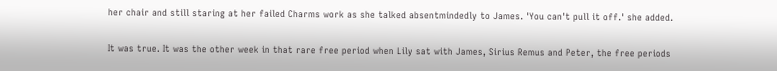her chair and still staring at her failed Charms work as she talked absentmindedly to James. 'You can't pull it off.' she added.

It was true. It was the other week in that rare free period when Lily sat with James, Sirius Remus and Peter, the free periods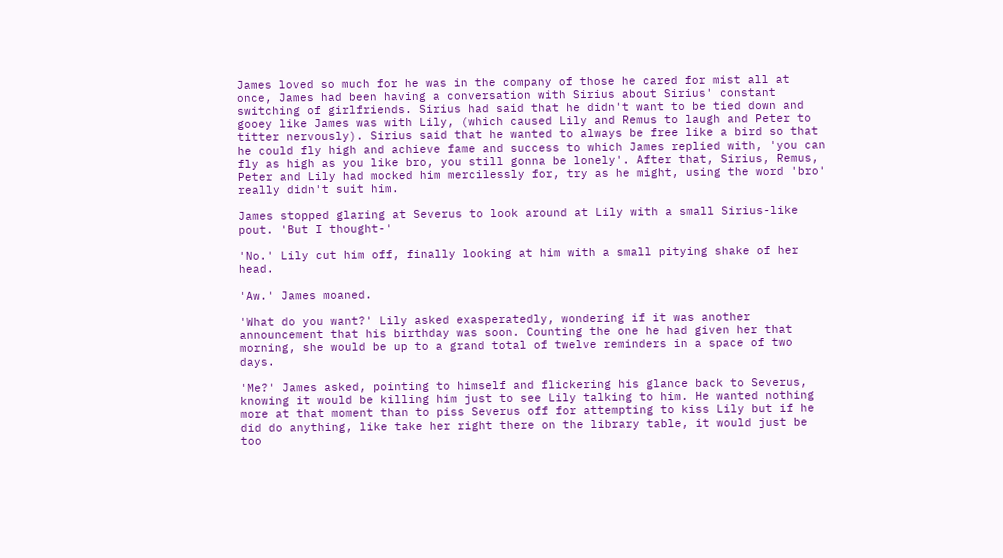James loved so much for he was in the company of those he cared for mist all at once, James had been having a conversation with Sirius about Sirius' constant switching of girlfriends. Sirius had said that he didn't want to be tied down and gooey like James was with Lily, (which caused Lily and Remus to laugh and Peter to titter nervously). Sirius said that he wanted to always be free like a bird so that he could fly high and achieve fame and success to which James replied with, 'you can fly as high as you like bro, you still gonna be lonely'. After that, Sirius, Remus, Peter and Lily had mocked him mercilessly for, try as he might, using the word 'bro' really didn't suit him.

James stopped glaring at Severus to look around at Lily with a small Sirius-like pout. 'But I thought-'

'No.' Lily cut him off, finally looking at him with a small pitying shake of her head.

'Aw.' James moaned.

'What do you want?' Lily asked exasperatedly, wondering if it was another announcement that his birthday was soon. Counting the one he had given her that morning, she would be up to a grand total of twelve reminders in a space of two days.

'Me?' James asked, pointing to himself and flickering his glance back to Severus, knowing it would be killing him just to see Lily talking to him. He wanted nothing more at that moment than to piss Severus off for attempting to kiss Lily but if he did do anything, like take her right there on the library table, it would just be too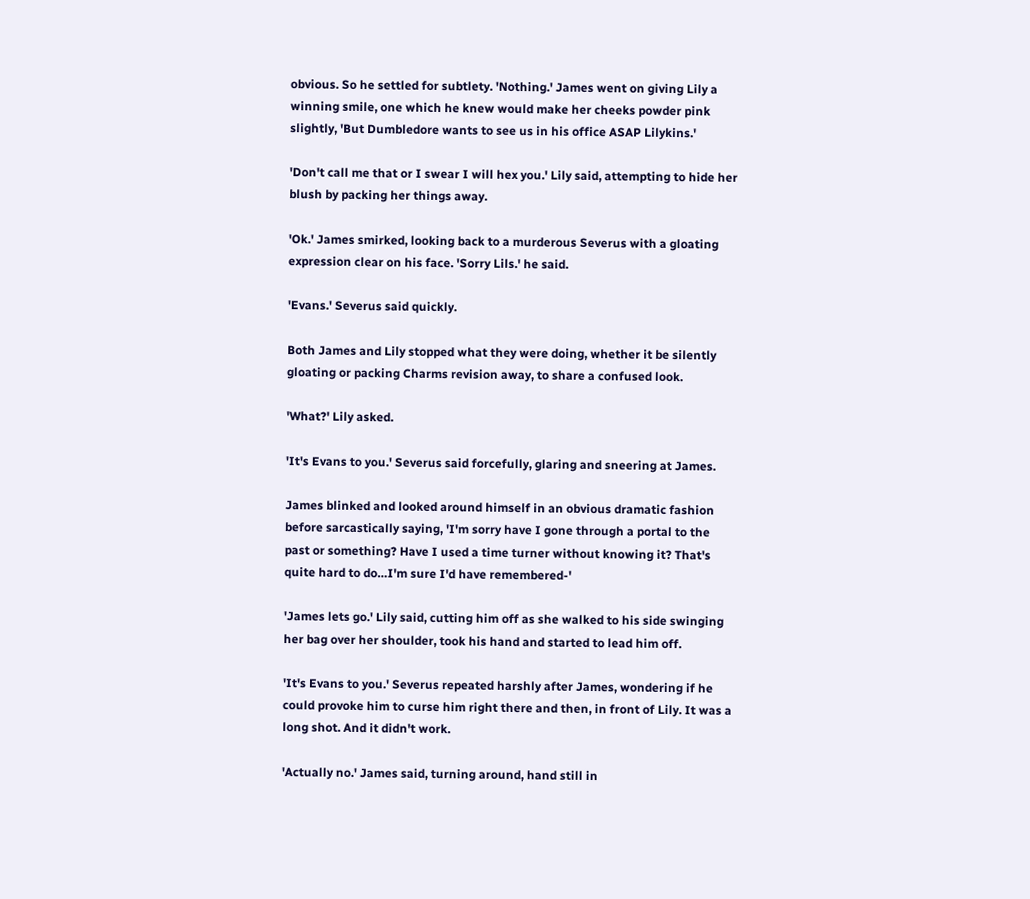obvious. So he settled for subtlety. 'Nothing.' James went on giving Lily a winning smile, one which he knew would make her cheeks powder pink slightly, 'But Dumbledore wants to see us in his office ASAP Lilykins.'

'Don't call me that or I swear I will hex you.' Lily said, attempting to hide her blush by packing her things away.

'Ok.' James smirked, looking back to a murderous Severus with a gloating expression clear on his face. 'Sorry Lils.' he said.

'Evans.' Severus said quickly.

Both James and Lily stopped what they were doing, whether it be silently gloating or packing Charms revision away, to share a confused look.

'What?' Lily asked.

'It's Evans to you.' Severus said forcefully, glaring and sneering at James.

James blinked and looked around himself in an obvious dramatic fashion before sarcastically saying, 'I'm sorry have I gone through a portal to the past or something? Have I used a time turner without knowing it? That's quite hard to do…I'm sure I'd have remembered-'

'James lets go.' Lily said, cutting him off as she walked to his side swinging her bag over her shoulder, took his hand and started to lead him off.

'It's Evans to you.' Severus repeated harshly after James, wondering if he could provoke him to curse him right there and then, in front of Lily. It was a long shot. And it didn't work.

'Actually no.' James said, turning around, hand still in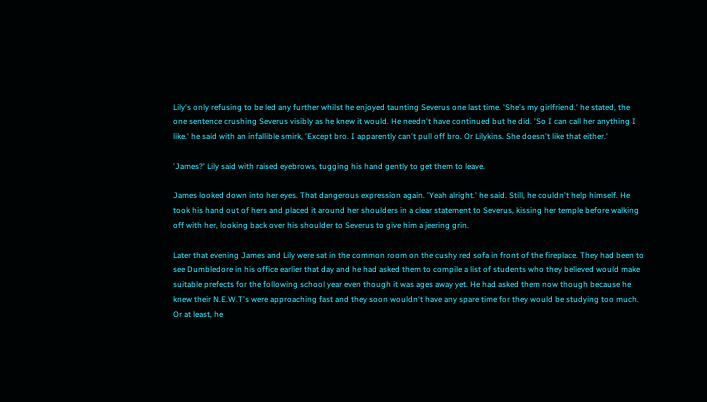Lily's only refusing to be led any further whilst he enjoyed taunting Severus one last time. 'She's my girlfriend.' he stated, the one sentence crushing Severus visibly as he knew it would. He needn't have continued but he did. 'So I can call her anything I like.' he said with an infallible smirk, 'Except bro. I apparently can't pull off bro. Or Lilykins. She doesn't like that either.'

'James?' Lily said with raised eyebrows, tugging his hand gently to get them to leave.

James looked down into her eyes. That dangerous expression again. 'Yeah alright.' he said. Still, he couldn't help himself. He took his hand out of hers and placed it around her shoulders in a clear statement to Severus, kissing her temple before walking off with her, looking back over his shoulder to Severus to give him a jeering grin.

Later that evening James and Lily were sat in the common room on the cushy red sofa in front of the fireplace. They had been to see Dumbledore in his office earlier that day and he had asked them to compile a list of students who they believed would make suitable prefects for the following school year even though it was ages away yet. He had asked them now though because he knew their N.E.W.T's were approaching fast and they soon wouldn't have any spare time for they would be studying too much. Or at least, he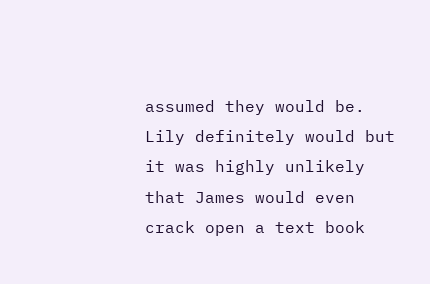assumed they would be. Lily definitely would but it was highly unlikely that James would even crack open a text book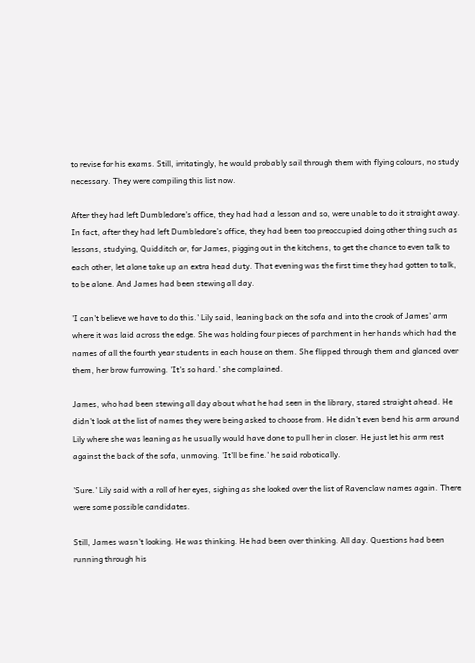to revise for his exams. Still, irritatingly, he would probably sail through them with flying colours, no study necessary. They were compiling this list now.

After they had left Dumbledore's office, they had had a lesson and so, were unable to do it straight away. In fact, after they had left Dumbledore's office, they had been too preoccupied doing other thing such as lessons, studying, Quidditch or, for James, pigging out in the kitchens, to get the chance to even talk to each other, let alone take up an extra head duty. That evening was the first time they had gotten to talk, to be alone. And James had been stewing all day.

'I can't believe we have to do this.' Lily said, leaning back on the sofa and into the crook of James' arm where it was laid across the edge. She was holding four pieces of parchment in her hands which had the names of all the fourth year students in each house on them. She flipped through them and glanced over them, her brow furrowing. 'It's so hard.' she complained.

James, who had been stewing all day about what he had seen in the library, stared straight ahead. He didn't look at the list of names they were being asked to choose from. He didn't even bend his arm around Lily where she was leaning as he usually would have done to pull her in closer. He just let his arm rest against the back of the sofa, unmoving. 'It'll be fine.' he said robotically.

'Sure.' Lily said with a roll of her eyes, sighing as she looked over the list of Ravenclaw names again. There were some possible candidates.

Still, James wasn't looking. He was thinking. He had been over thinking. All day. Questions had been running through his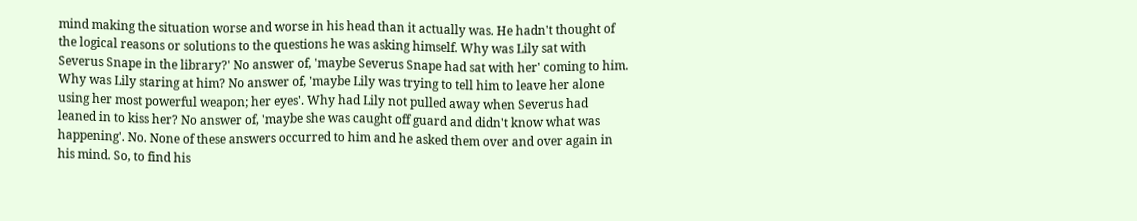mind making the situation worse and worse in his head than it actually was. He hadn't thought of the logical reasons or solutions to the questions he was asking himself. Why was Lily sat with Severus Snape in the library?' No answer of, 'maybe Severus Snape had sat with her' coming to him. Why was Lily staring at him? No answer of, 'maybe Lily was trying to tell him to leave her alone using her most powerful weapon; her eyes'. Why had Lily not pulled away when Severus had leaned in to kiss her? No answer of, 'maybe she was caught off guard and didn't know what was happening'. No. None of these answers occurred to him and he asked them over and over again in his mind. So, to find his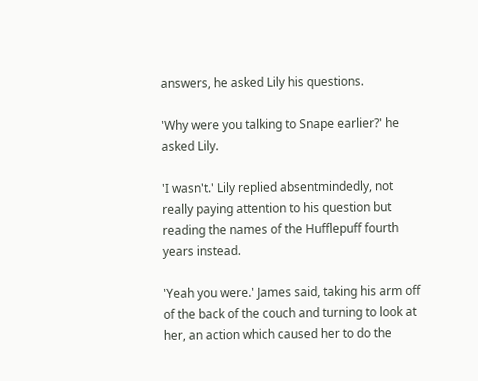answers, he asked Lily his questions.

'Why were you talking to Snape earlier?' he asked Lily.

'I wasn't.' Lily replied absentmindedly, not really paying attention to his question but reading the names of the Hufflepuff fourth years instead.

'Yeah you were.' James said, taking his arm off of the back of the couch and turning to look at her, an action which caused her to do the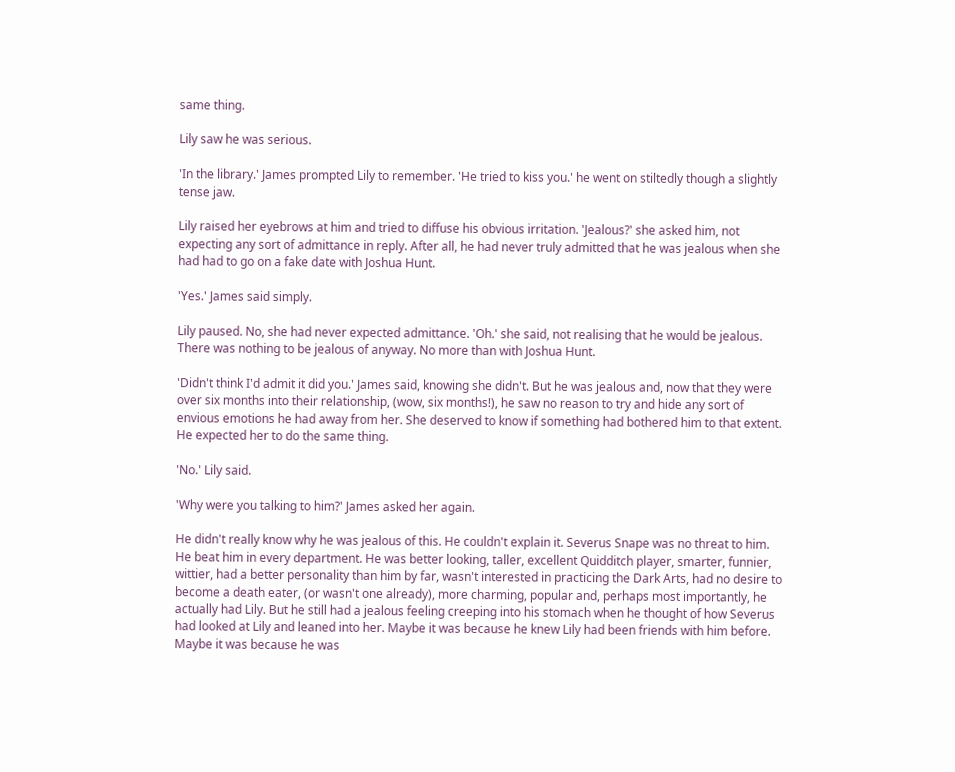same thing.

Lily saw he was serious.

'In the library.' James prompted Lily to remember. 'He tried to kiss you.' he went on stiltedly though a slightly tense jaw.

Lily raised her eyebrows at him and tried to diffuse his obvious irritation. 'Jealous?' she asked him, not expecting any sort of admittance in reply. After all, he had never truly admitted that he was jealous when she had had to go on a fake date with Joshua Hunt.

'Yes.' James said simply.

Lily paused. No, she had never expected admittance. 'Oh.' she said, not realising that he would be jealous. There was nothing to be jealous of anyway. No more than with Joshua Hunt.

'Didn't think I'd admit it did you.' James said, knowing she didn't. But he was jealous and, now that they were over six months into their relationship, (wow, six months!), he saw no reason to try and hide any sort of envious emotions he had away from her. She deserved to know if something had bothered him to that extent. He expected her to do the same thing.

'No.' Lily said.

'Why were you talking to him?' James asked her again.

He didn't really know why he was jealous of this. He couldn't explain it. Severus Snape was no threat to him. He beat him in every department. He was better looking, taller, excellent Quidditch player, smarter, funnier, wittier, had a better personality than him by far, wasn't interested in practicing the Dark Arts, had no desire to become a death eater, (or wasn't one already), more charming, popular and, perhaps most importantly, he actually had Lily. But he still had a jealous feeling creeping into his stomach when he thought of how Severus had looked at Lily and leaned into her. Maybe it was because he knew Lily had been friends with him before. Maybe it was because he was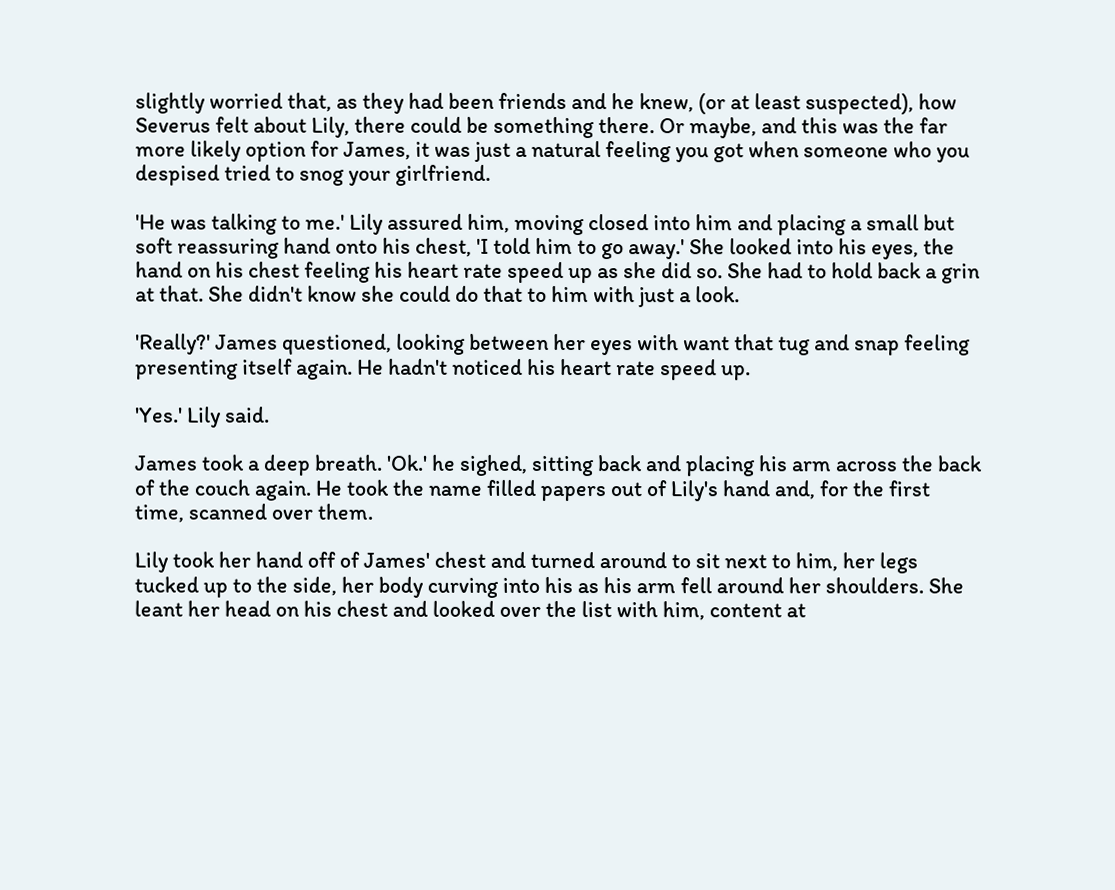slightly worried that, as they had been friends and he knew, (or at least suspected), how Severus felt about Lily, there could be something there. Or maybe, and this was the far more likely option for James, it was just a natural feeling you got when someone who you despised tried to snog your girlfriend.

'He was talking to me.' Lily assured him, moving closed into him and placing a small but soft reassuring hand onto his chest, 'I told him to go away.' She looked into his eyes, the hand on his chest feeling his heart rate speed up as she did so. She had to hold back a grin at that. She didn't know she could do that to him with just a look.

'Really?' James questioned, looking between her eyes with want that tug and snap feeling presenting itself again. He hadn't noticed his heart rate speed up.

'Yes.' Lily said.

James took a deep breath. 'Ok.' he sighed, sitting back and placing his arm across the back of the couch again. He took the name filled papers out of Lily's hand and, for the first time, scanned over them.

Lily took her hand off of James' chest and turned around to sit next to him, her legs tucked up to the side, her body curving into his as his arm fell around her shoulders. She leant her head on his chest and looked over the list with him, content at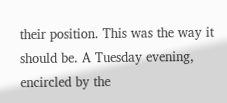their position. This was the way it should be. A Tuesday evening, encircled by the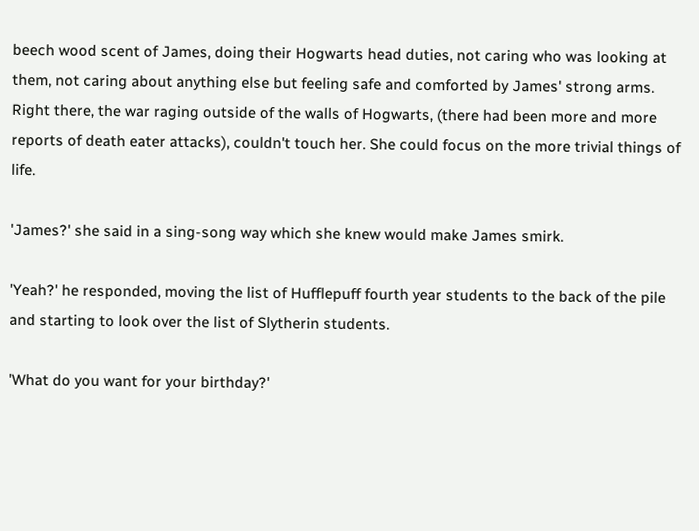beech wood scent of James, doing their Hogwarts head duties, not caring who was looking at them, not caring about anything else but feeling safe and comforted by James' strong arms. Right there, the war raging outside of the walls of Hogwarts, (there had been more and more reports of death eater attacks), couldn't touch her. She could focus on the more trivial things of life.

'James?' she said in a sing-song way which she knew would make James smirk.

'Yeah?' he responded, moving the list of Hufflepuff fourth year students to the back of the pile and starting to look over the list of Slytherin students.

'What do you want for your birthday?'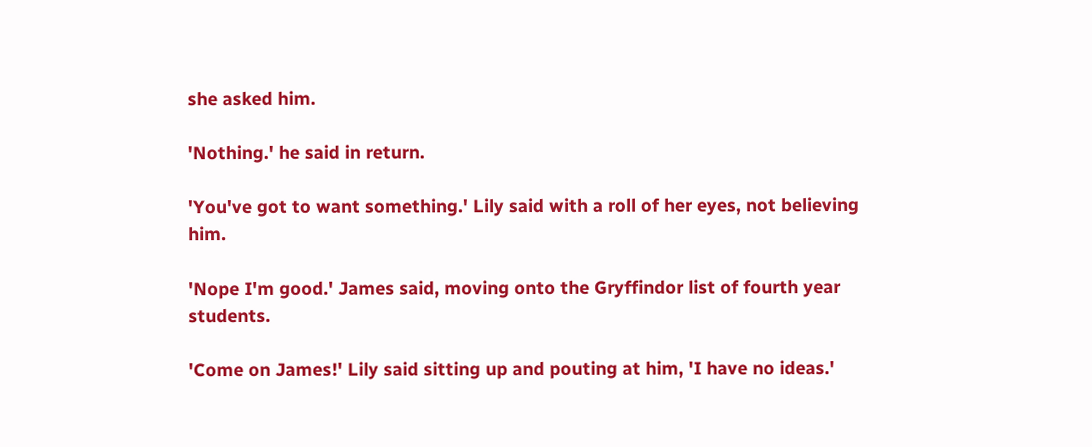she asked him.

'Nothing.' he said in return.

'You've got to want something.' Lily said with a roll of her eyes, not believing him.

'Nope I'm good.' James said, moving onto the Gryffindor list of fourth year students.

'Come on James!' Lily said sitting up and pouting at him, 'I have no ideas.'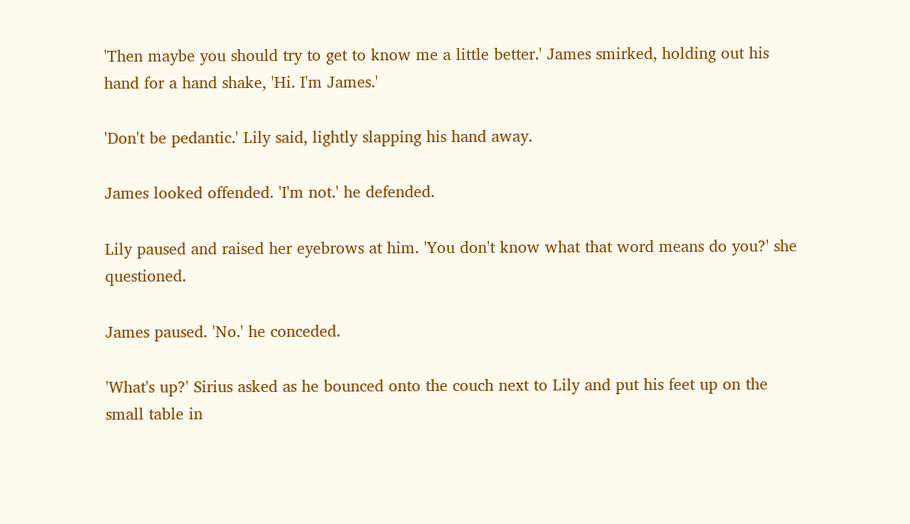'Then maybe you should try to get to know me a little better.' James smirked, holding out his hand for a hand shake, 'Hi. I'm James.'

'Don't be pedantic.' Lily said, lightly slapping his hand away.

James looked offended. 'I'm not.' he defended.

Lily paused and raised her eyebrows at him. 'You don't know what that word means do you?' she questioned.

James paused. 'No.' he conceded.

'What's up?' Sirius asked as he bounced onto the couch next to Lily and put his feet up on the small table in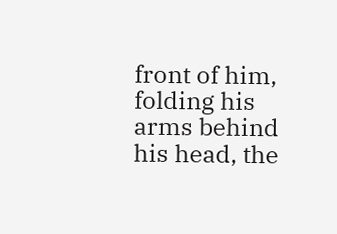front of him, folding his arms behind his head, the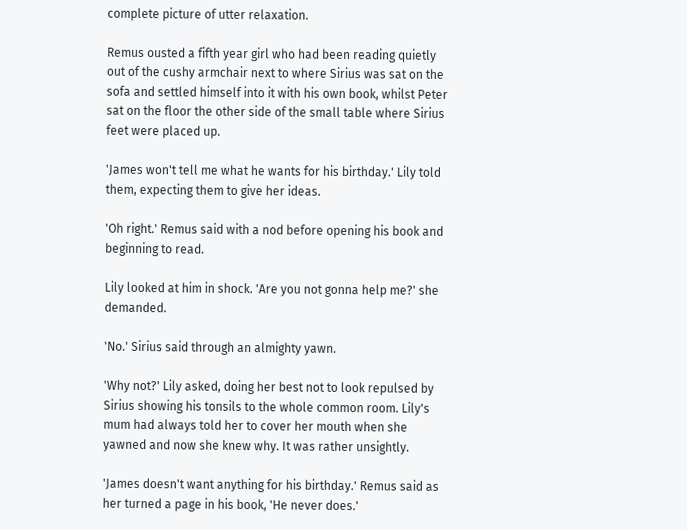complete picture of utter relaxation.

Remus ousted a fifth year girl who had been reading quietly out of the cushy armchair next to where Sirius was sat on the sofa and settled himself into it with his own book, whilst Peter sat on the floor the other side of the small table where Sirius feet were placed up.

'James won't tell me what he wants for his birthday.' Lily told them, expecting them to give her ideas.

'Oh right.' Remus said with a nod before opening his book and beginning to read.

Lily looked at him in shock. 'Are you not gonna help me?' she demanded.

'No.' Sirius said through an almighty yawn.

'Why not?' Lily asked, doing her best not to look repulsed by Sirius showing his tonsils to the whole common room. Lily's mum had always told her to cover her mouth when she yawned and now she knew why. It was rather unsightly.

'James doesn't want anything for his birthday.' Remus said as her turned a page in his book, 'He never does.'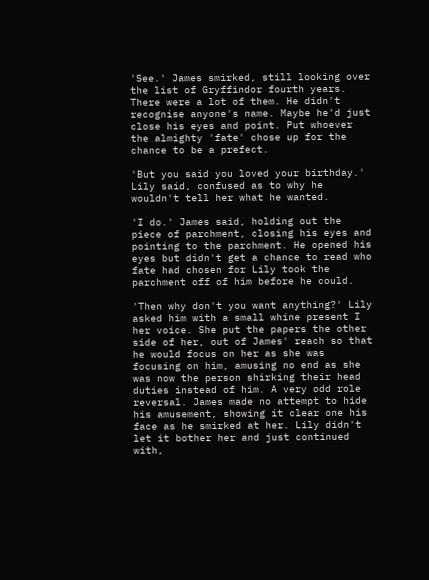'See.' James smirked, still looking over the list of Gryffindor fourth years. There were a lot of them. He didn't recognise anyone's name. Maybe he'd just close his eyes and point. Put whoever the almighty 'fate' chose up for the chance to be a prefect.

'But you said you loved your birthday.' Lily said, confused as to why he wouldn't tell her what he wanted.

'I do.' James said, holding out the piece of parchment, closing his eyes and pointing to the parchment. He opened his eyes but didn't get a chance to read who fate had chosen for Lily took the parchment off of him before he could.

'Then why don't you want anything?' Lily asked him with a small whine present I her voice. She put the papers the other side of her, out of James' reach so that he would focus on her as she was focusing on him, amusing no end as she was now the person shirking their head duties instead of him. A very odd role reversal. James made no attempt to hide his amusement, showing it clear one his face as he smirked at her. Lily didn't let it bother her and just continued with,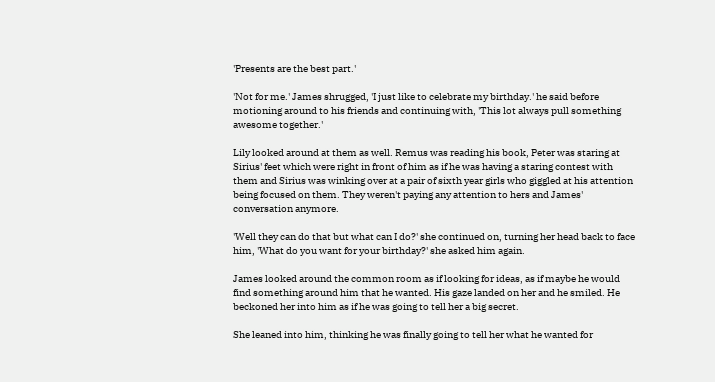'Presents are the best part.'

'Not for me.' James shrugged, 'I just like to celebrate my birthday.' he said before motioning around to his friends and continuing with, 'This lot always pull something awesome together.'

Lily looked around at them as well. Remus was reading his book, Peter was staring at Sirius' feet which were right in front of him as if he was having a staring contest with them and Sirius was winking over at a pair of sixth year girls who giggled at his attention being focused on them. They weren't paying any attention to hers and James' conversation anymore.

'Well they can do that but what can I do?' she continued on, turning her head back to face him, 'What do you want for your birthday?' she asked him again.

James looked around the common room as if looking for ideas, as if maybe he would find something around him that he wanted. His gaze landed on her and he smiled. He beckoned her into him as if he was going to tell her a big secret.

She leaned into him, thinking he was finally going to tell her what he wanted for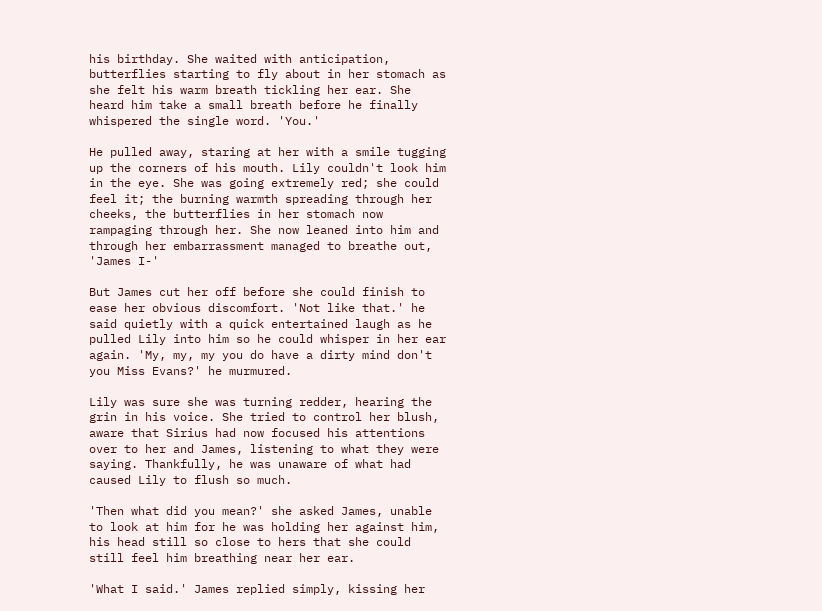his birthday. She waited with anticipation, butterflies starting to fly about in her stomach as she felt his warm breath tickling her ear. She heard him take a small breath before he finally whispered the single word. 'You.'

He pulled away, staring at her with a smile tugging up the corners of his mouth. Lily couldn't look him in the eye. She was going extremely red; she could feel it; the burning warmth spreading through her cheeks, the butterflies in her stomach now rampaging through her. She now leaned into him and through her embarrassment managed to breathe out, 'James I-'

But James cut her off before she could finish to ease her obvious discomfort. 'Not like that.' he said quietly with a quick entertained laugh as he pulled Lily into him so he could whisper in her ear again. 'My, my, my you do have a dirty mind don't you Miss Evans?' he murmured.

Lily was sure she was turning redder, hearing the grin in his voice. She tried to control her blush, aware that Sirius had now focused his attentions over to her and James, listening to what they were saying. Thankfully, he was unaware of what had caused Lily to flush so much.

'Then what did you mean?' she asked James, unable to look at him for he was holding her against him, his head still so close to hers that she could still feel him breathing near her ear.

'What I said.' James replied simply, kissing her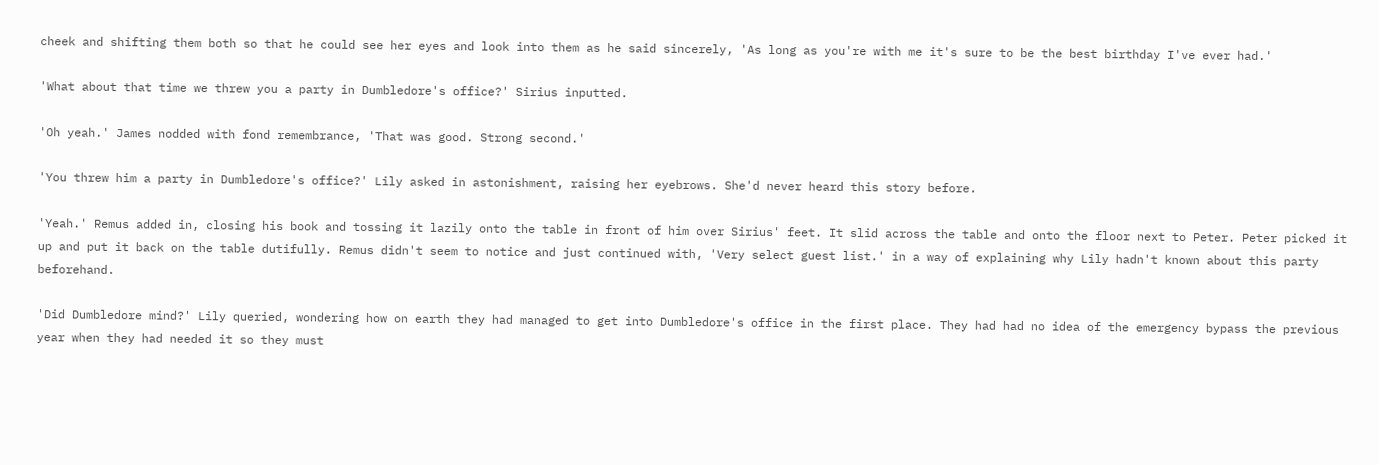cheek and shifting them both so that he could see her eyes and look into them as he said sincerely, 'As long as you're with me it's sure to be the best birthday I've ever had.'

'What about that time we threw you a party in Dumbledore's office?' Sirius inputted.

'Oh yeah.' James nodded with fond remembrance, 'That was good. Strong second.'

'You threw him a party in Dumbledore's office?' Lily asked in astonishment, raising her eyebrows. She'd never heard this story before.

'Yeah.' Remus added in, closing his book and tossing it lazily onto the table in front of him over Sirius' feet. It slid across the table and onto the floor next to Peter. Peter picked it up and put it back on the table dutifully. Remus didn't seem to notice and just continued with, 'Very select guest list.' in a way of explaining why Lily hadn't known about this party beforehand.

'Did Dumbledore mind?' Lily queried, wondering how on earth they had managed to get into Dumbledore's office in the first place. They had had no idea of the emergency bypass the previous year when they had needed it so they must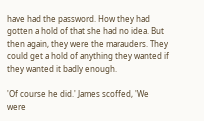have had the password. How they had gotten a hold of that she had no idea. But then again, they were the marauders. They could get a hold of anything they wanted if they wanted it badly enough.

'Of course he did.' James scoffed, 'We were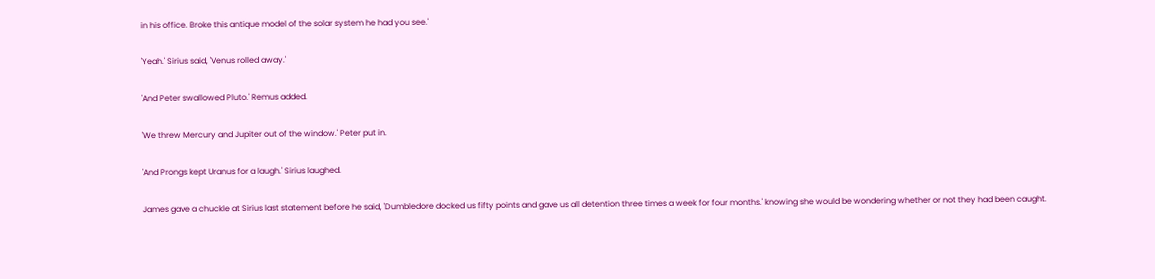in his office. Broke this antique model of the solar system he had you see.'

'Yeah.' Sirius said, 'Venus rolled away.'

'And Peter swallowed Pluto.' Remus added.

'We threw Mercury and Jupiter out of the window.' Peter put in.

'And Prongs kept Uranus for a laugh.' Sirius laughed.

James gave a chuckle at Sirius last statement before he said, 'Dumbledore docked us fifty points and gave us all detention three times a week for four months.' knowing she would be wondering whether or not they had been caught.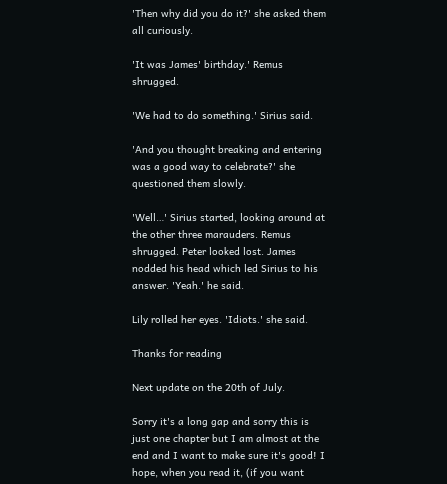'Then why did you do it?' she asked them all curiously.

'It was James' birthday.' Remus shrugged.

'We had to do something.' Sirius said.

'And you thought breaking and entering was a good way to celebrate?' she questioned them slowly.

'Well…' Sirius started, looking around at the other three marauders. Remus shrugged. Peter looked lost. James nodded his head which led Sirius to his answer. 'Yeah.' he said.

Lily rolled her eyes. 'Idiots.' she said.

Thanks for reading

Next update on the 20th of July.

Sorry it's a long gap and sorry this is just one chapter but I am almost at the end and I want to make sure it's good! I hope, when you read it, (if you want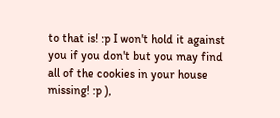to that is! :p I won't hold it against you if you don't but you may find all of the cookies in your house missing! :p ),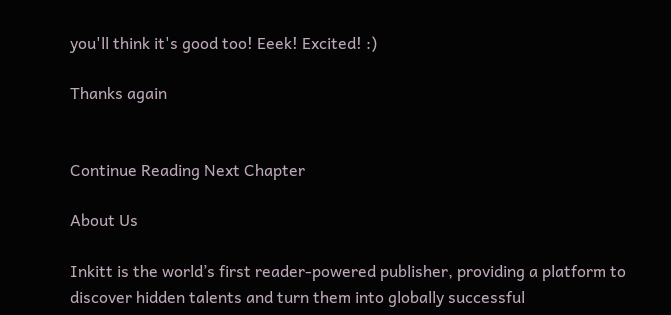you'll think it's good too! Eeek! Excited! :)

Thanks again


Continue Reading Next Chapter

About Us

Inkitt is the world’s first reader-powered publisher, providing a platform to discover hidden talents and turn them into globally successful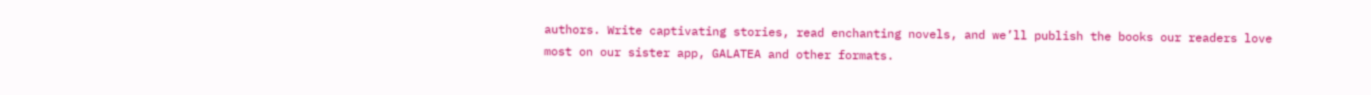authors. Write captivating stories, read enchanting novels, and we’ll publish the books our readers love most on our sister app, GALATEA and other formats.